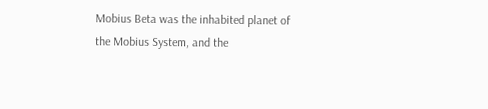Mobius Beta was the inhabited planet of the Mobius System, and the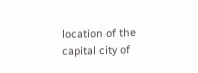location of the capital city of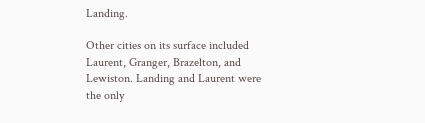Landing.

Other cities on its surface included Laurent, Granger, Brazelton, and Lewiston. Landing and Laurent were the only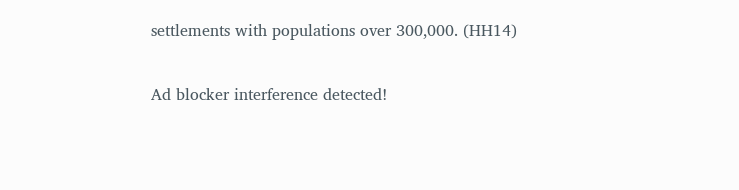settlements with populations over 300,000. (HH14)

Ad blocker interference detected!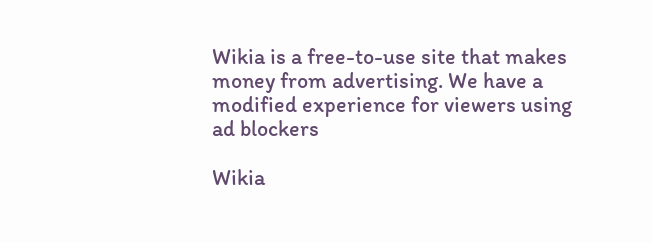Wikia is a free-to-use site that makes money from advertising. We have a modified experience for viewers using ad blockers

Wikia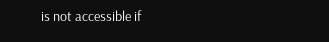is not accessible if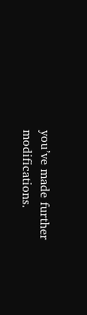you’ve made further modifications.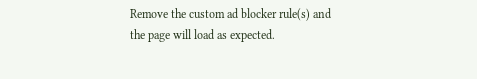Remove the custom ad blocker rule(s) and the page will load as expected.